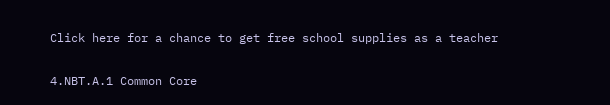Click here for a chance to get free school supplies as a teacher

4.NBT.A.1 Common Core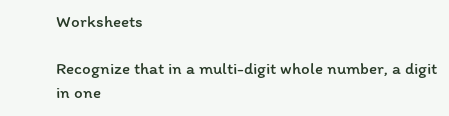Worksheets

Recognize that in a multi-digit whole number, a digit in one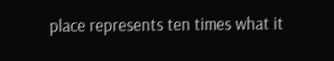place represents ten times what it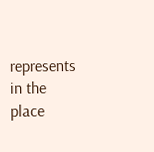represents in the place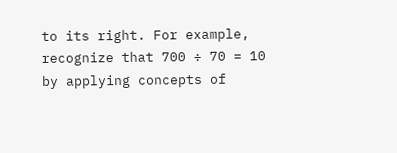to its right. For example, recognize that 700 ÷ 70 = 10 by applying concepts of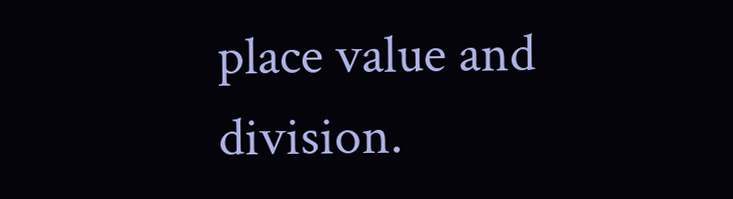place value and division.